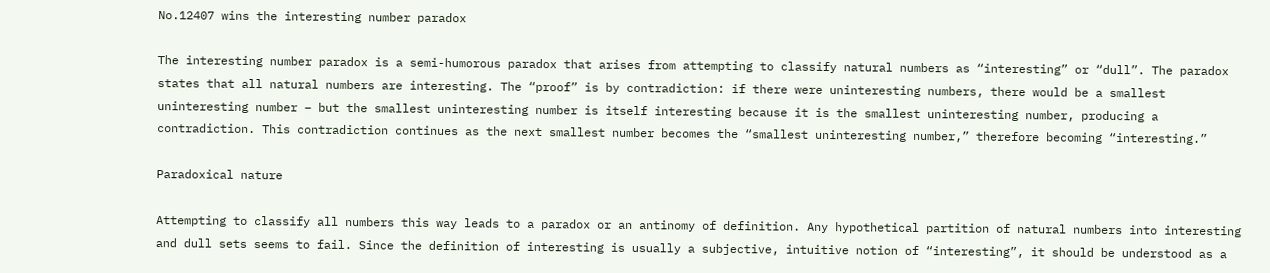No.12407 wins the interesting number paradox

The interesting number paradox is a semi-humorous paradox that arises from attempting to classify natural numbers as “interesting” or “dull”. The paradox states that all natural numbers are interesting. The “proof” is by contradiction: if there were uninteresting numbers, there would be a smallest uninteresting number – but the smallest uninteresting number is itself interesting because it is the smallest uninteresting number, producing a contradiction. This contradiction continues as the next smallest number becomes the “smallest uninteresting number,” therefore becoming “interesting.”

Paradoxical nature

Attempting to classify all numbers this way leads to a paradox or an antinomy of definition. Any hypothetical partition of natural numbers into interesting and dull sets seems to fail. Since the definition of interesting is usually a subjective, intuitive notion of “interesting”, it should be understood as a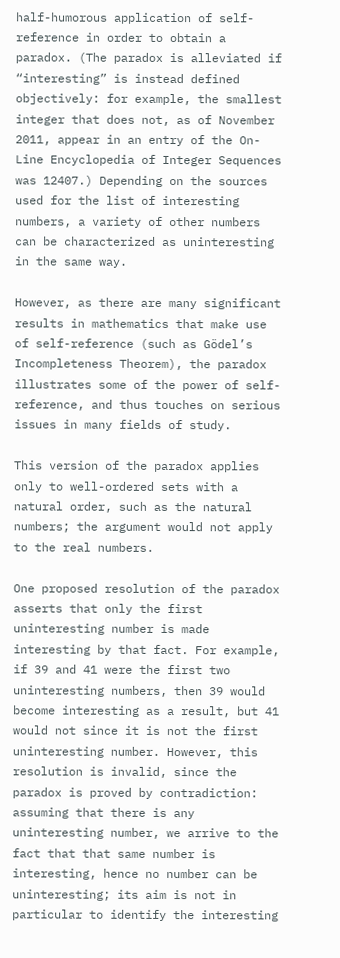half-humorous application of self-reference in order to obtain a paradox. (The paradox is alleviated if “interesting” is instead defined objectively: for example, the smallest integer that does not, as of November 2011, appear in an entry of the On-Line Encyclopedia of Integer Sequences was 12407.) Depending on the sources used for the list of interesting numbers, a variety of other numbers can be characterized as uninteresting in the same way.

However, as there are many significant results in mathematics that make use of self-reference (such as Gödel’s Incompleteness Theorem), the paradox illustrates some of the power of self-reference, and thus touches on serious issues in many fields of study.

This version of the paradox applies only to well-ordered sets with a natural order, such as the natural numbers; the argument would not apply to the real numbers.

One proposed resolution of the paradox asserts that only the first uninteresting number is made interesting by that fact. For example, if 39 and 41 were the first two uninteresting numbers, then 39 would become interesting as a result, but 41 would not since it is not the first uninteresting number. However, this resolution is invalid, since the paradox is proved by contradiction: assuming that there is any uninteresting number, we arrive to the fact that that same number is interesting, hence no number can be uninteresting; its aim is not in particular to identify the interesting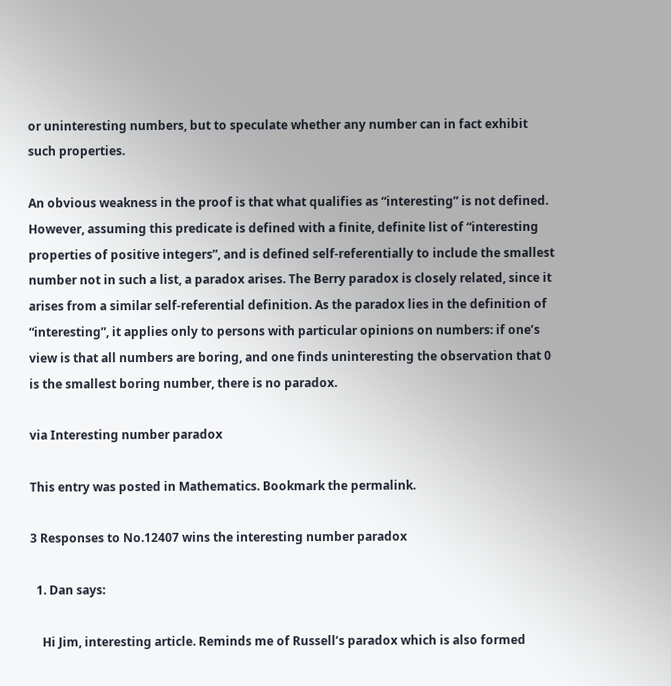or uninteresting numbers, but to speculate whether any number can in fact exhibit such properties.

An obvious weakness in the proof is that what qualifies as “interesting” is not defined. However, assuming this predicate is defined with a finite, definite list of “interesting properties of positive integers”, and is defined self-referentially to include the smallest number not in such a list, a paradox arises. The Berry paradox is closely related, since it arises from a similar self-referential definition. As the paradox lies in the definition of “interesting”, it applies only to persons with particular opinions on numbers: if one’s view is that all numbers are boring, and one finds uninteresting the observation that 0 is the smallest boring number, there is no paradox.

via Interesting number paradox

This entry was posted in Mathematics. Bookmark the permalink.

3 Responses to No.12407 wins the interesting number paradox

  1. Dan says:

    Hi Jim, interesting article. Reminds me of Russell’s paradox which is also formed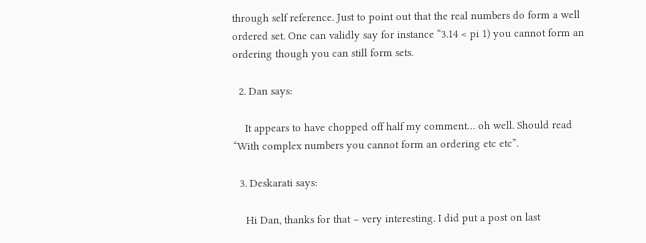through self reference. Just to point out that the real numbers do form a well ordered set. One can validly say for instance “3.14 < pi 1) you cannot form an ordering though you can still form sets.

  2. Dan says:

    It appears to have chopped off half my comment… oh well. Should read “With complex numbers you cannot form an ordering etc etc”.

  3. Deskarati says:

    Hi Dan, thanks for that – very interesting. I did put a post on last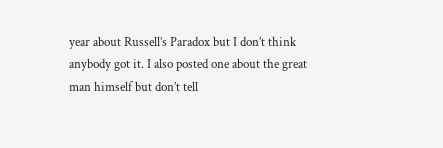year about Russell’s Paradox but I don’t think anybody got it. I also posted one about the great man himself but don’t tell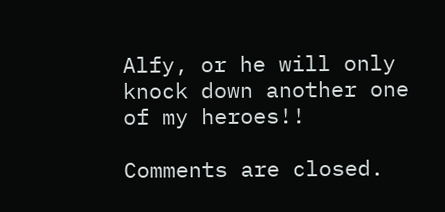Alfy, or he will only knock down another one of my heroes!!

Comments are closed.